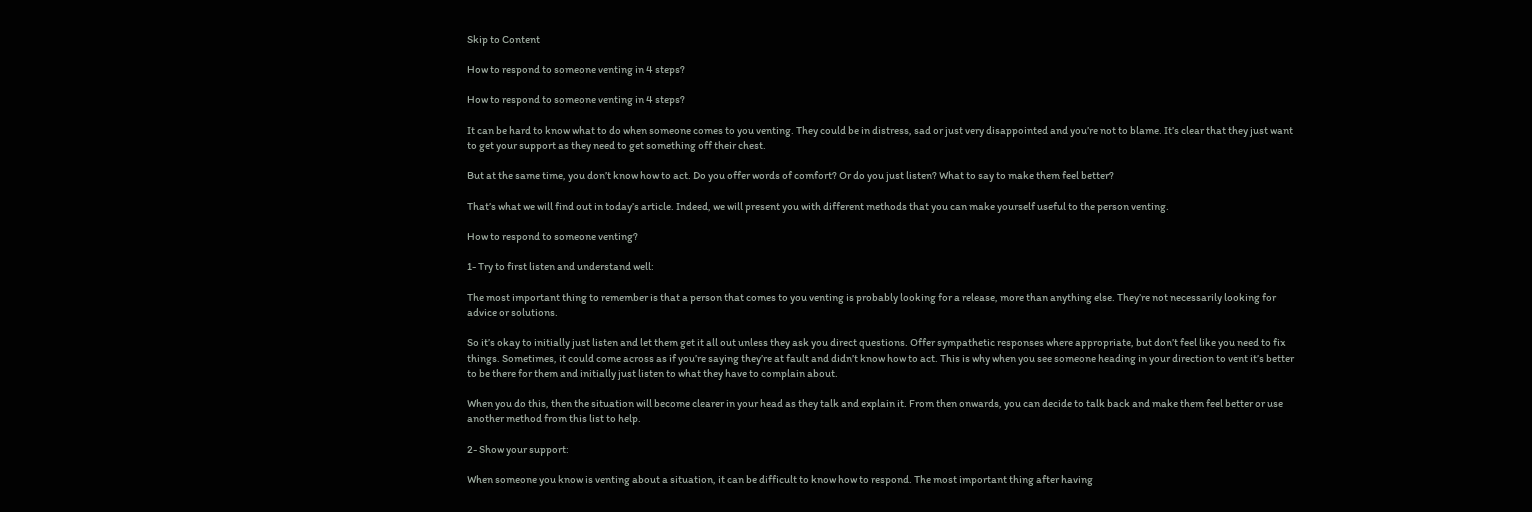Skip to Content

How to respond to someone venting in 4 steps?

How to respond to someone venting in 4 steps?

It can be hard to know what to do when someone comes to you venting. They could be in distress, sad or just very disappointed and you’re not to blame. It’s clear that they just want to get your support as they need to get something off their chest.

But at the same time, you don’t know how to act. Do you offer words of comfort? Or do you just listen? What to say to make them feel better?

That’s what we will find out in today’s article. Indeed, we will present you with different methods that you can make yourself useful to the person venting.

How to respond to someone venting?

1- Try to first listen and understand well:

The most important thing to remember is that a person that comes to you venting is probably looking for a release, more than anything else. They’re not necessarily looking for advice or solutions.

So it’s okay to initially just listen and let them get it all out unless they ask you direct questions. Offer sympathetic responses where appropriate, but don’t feel like you need to fix things. Sometimes, it could come across as if you’re saying they’re at fault and didn’t know how to act. This is why when you see someone heading in your direction to vent it’s better to be there for them and initially just listen to what they have to complain about.

When you do this, then the situation will become clearer in your head as they talk and explain it. From then onwards, you can decide to talk back and make them feel better or use another method from this list to help.

2- Show your support:

When someone you know is venting about a situation, it can be difficult to know how to respond. The most important thing after having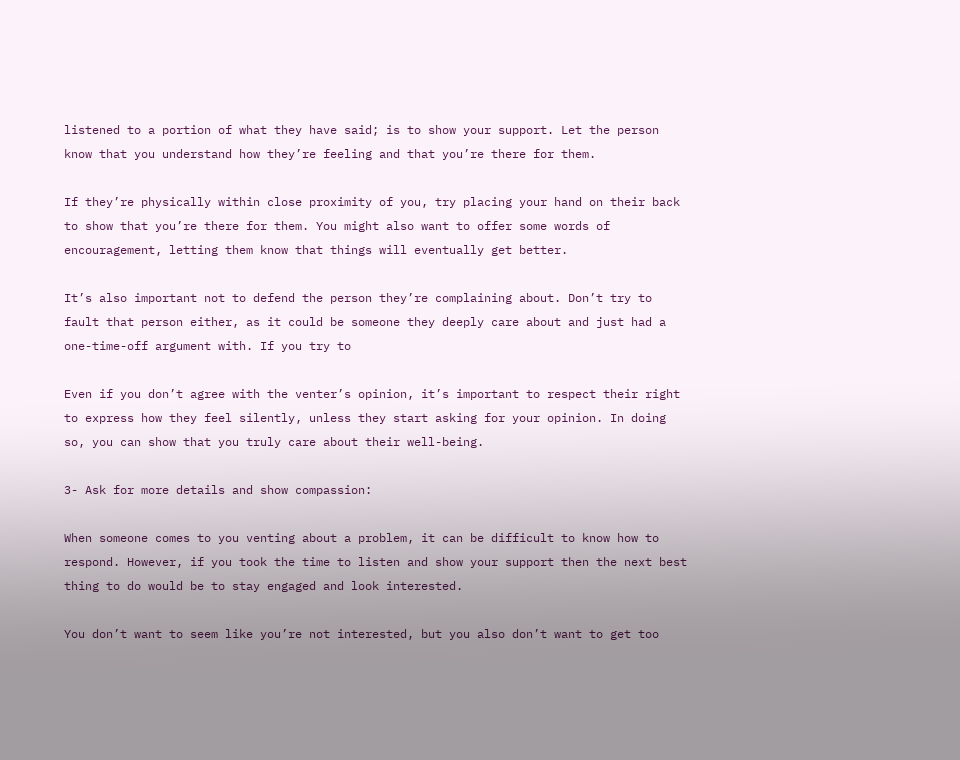listened to a portion of what they have said; is to show your support. Let the person know that you understand how they’re feeling and that you’re there for them.

If they’re physically within close proximity of you, try placing your hand on their back to show that you’re there for them. You might also want to offer some words of encouragement, letting them know that things will eventually get better.

It’s also important not to defend the person they’re complaining about. Don’t try to fault that person either, as it could be someone they deeply care about and just had a one-time-off argument with. If you try to

Even if you don’t agree with the venter’s opinion, it’s important to respect their right to express how they feel silently, unless they start asking for your opinion. In doing so, you can show that you truly care about their well-being.

3- Ask for more details and show compassion:

When someone comes to you venting about a problem, it can be difficult to know how to respond. However, if you took the time to listen and show your support then the next best thing to do would be to stay engaged and look interested.

You don’t want to seem like you’re not interested, but you also don’t want to get too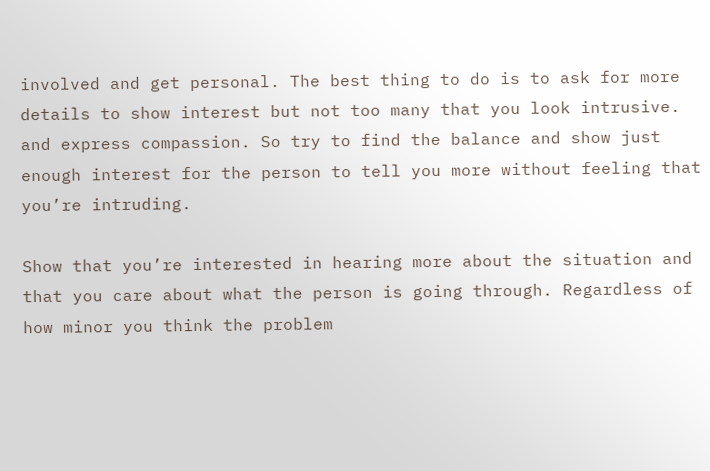involved and get personal. The best thing to do is to ask for more details to show interest but not too many that you look intrusive. and express compassion. So try to find the balance and show just enough interest for the person to tell you more without feeling that you’re intruding.

Show that you’re interested in hearing more about the situation and that you care about what the person is going through. Regardless of how minor you think the problem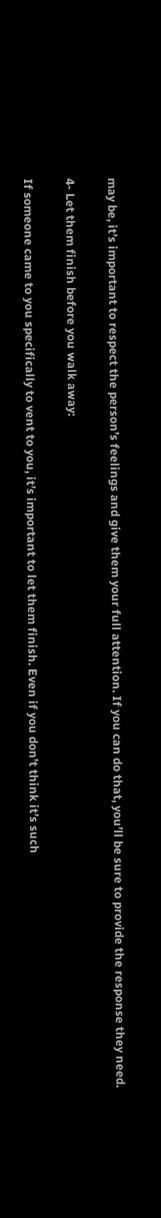may be, it’s important to respect the person’s feelings and give them your full attention. If you can do that, you’ll be sure to provide the response they need.

4- Let them finish before you walk away:

If someone came to you specifically to vent to you, it’s important to let them finish. Even if you don’t think it’s such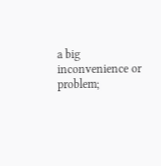a big inconvenience or problem;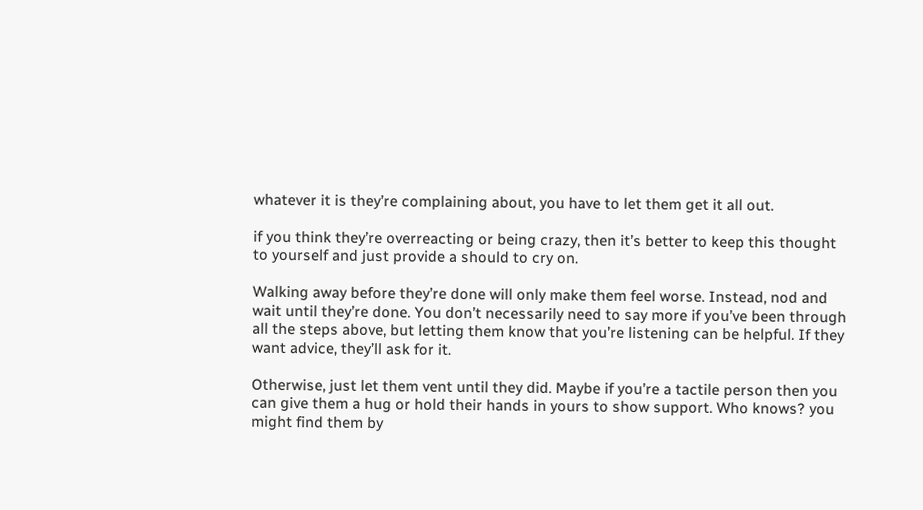whatever it is they’re complaining about, you have to let them get it all out.

if you think they’re overreacting or being crazy, then it’s better to keep this thought to yourself and just provide a should to cry on.

Walking away before they’re done will only make them feel worse. Instead, nod and wait until they’re done. You don’t necessarily need to say more if you’ve been through all the steps above, but letting them know that you’re listening can be helpful. If they want advice, they’ll ask for it.

Otherwise, just let them vent until they did. Maybe if you’re a tactile person then you can give them a hug or hold their hands in yours to show support. Who knows? you might find them by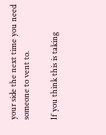your side the next time you need someone to vent to.

If you think this is taking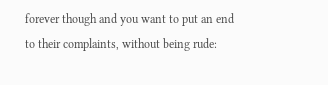forever though and you want to put an end to their complaints, without being rude: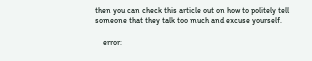then you can check this article out on how to politely tell someone that they talk too much and excuse yourself.

    error: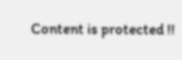Content is protected !!